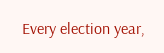Every election year,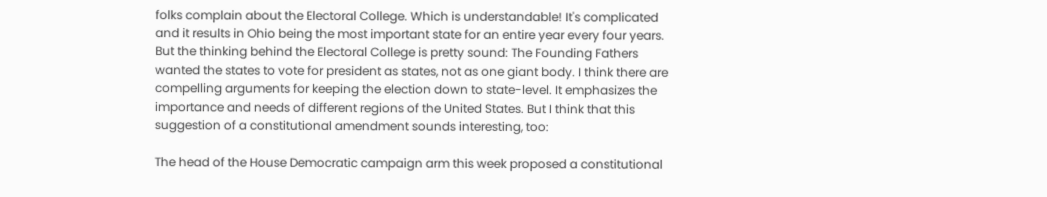folks complain about the Electoral College. Which is understandable! It's complicated and it results in Ohio being the most important state for an entire year every four years. But the thinking behind the Electoral College is pretty sound: The Founding Fathers wanted the states to vote for president as states, not as one giant body. I think there are compelling arguments for keeping the election down to state-level. It emphasizes the importance and needs of different regions of the United States. But I think that this suggestion of a constitutional amendment sounds interesting, too:

The head of the House Democratic campaign arm this week proposed a constitutional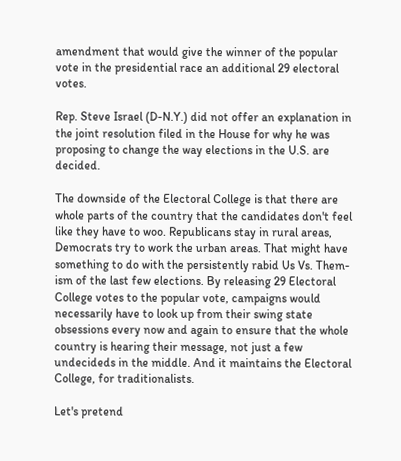amendment that would give the winner of the popular vote in the presidential race an additional 29 electoral votes.

Rep. Steve Israel (D-N.Y.) did not offer an explanation in the joint resolution filed in the House for why he was proposing to change the way elections in the U.S. are decided.

The downside of the Electoral College is that there are whole parts of the country that the candidates don't feel like they have to woo. Republicans stay in rural areas, Democrats try to work the urban areas. That might have something to do with the persistently rabid Us Vs. Them-ism of the last few elections. By releasing 29 Electoral College votes to the popular vote, campaigns would necessarily have to look up from their swing state obsessions every now and again to ensure that the whole country is hearing their message, not just a few undecideds in the middle. And it maintains the Electoral College, for traditionalists.

Let's pretend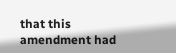that this amendment had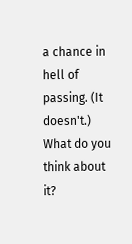a chance in hell of passing. (It doesn't.) What do you think about it?